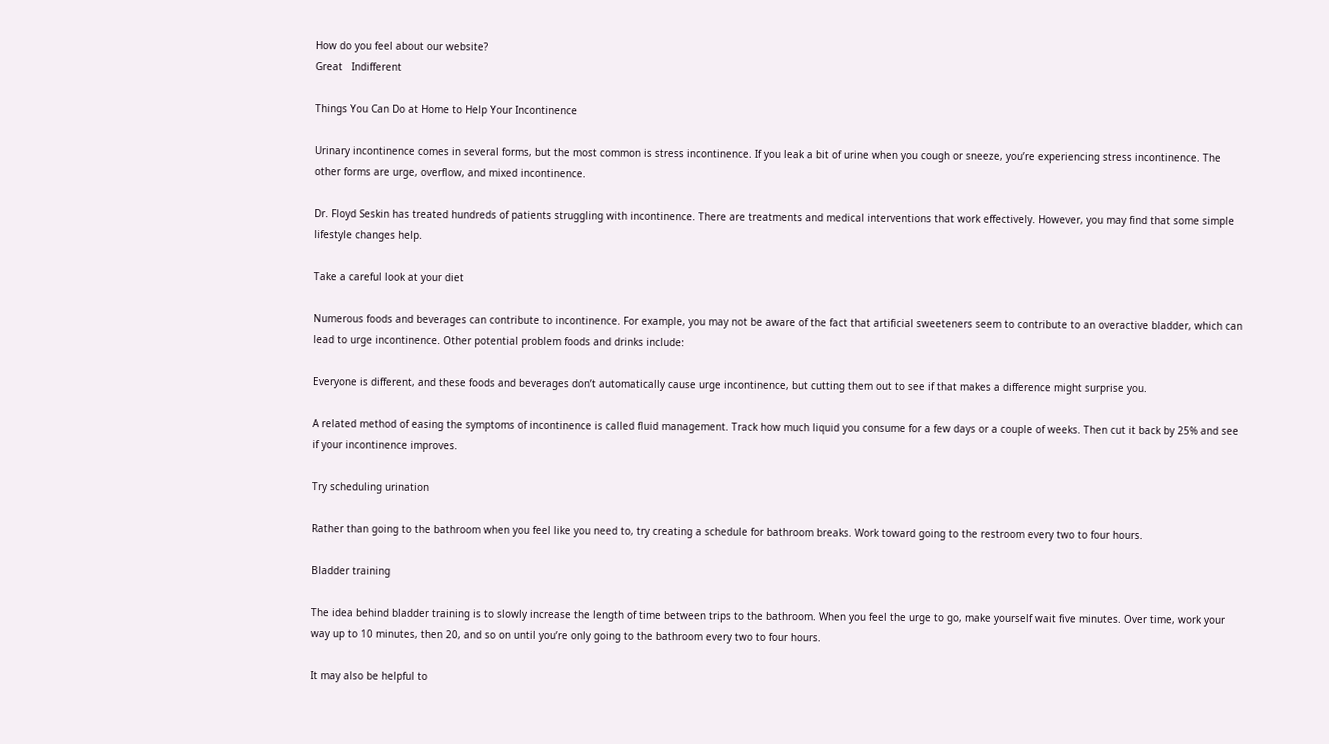How do you feel about our website?
Great   Indifferent

Things You Can Do at Home to Help Your Incontinence

Urinary incontinence comes in several forms, but the most common is stress incontinence. If you leak a bit of urine when you cough or sneeze, you’re experiencing stress incontinence. The other forms are urge, overflow, and mixed incontinence.

Dr. Floyd Seskin has treated hundreds of patients struggling with incontinence. There are treatments and medical interventions that work effectively. However, you may find that some simple lifestyle changes help.

Take a careful look at your diet

Numerous foods and beverages can contribute to incontinence. For example, you may not be aware of the fact that artificial sweeteners seem to contribute to an overactive bladder, which can lead to urge incontinence. Other potential problem foods and drinks include:

Everyone is different, and these foods and beverages don’t automatically cause urge incontinence, but cutting them out to see if that makes a difference might surprise you.

A related method of easing the symptoms of incontinence is called fluid management. Track how much liquid you consume for a few days or a couple of weeks. Then cut it back by 25% and see if your incontinence improves.

Try scheduling urination

Rather than going to the bathroom when you feel like you need to, try creating a schedule for bathroom breaks. Work toward going to the restroom every two to four hours.

Bladder training

The idea behind bladder training is to slowly increase the length of time between trips to the bathroom. When you feel the urge to go, make yourself wait five minutes. Over time, work your way up to 10 minutes, then 20, and so on until you’re only going to the bathroom every two to four hours.

It may also be helpful to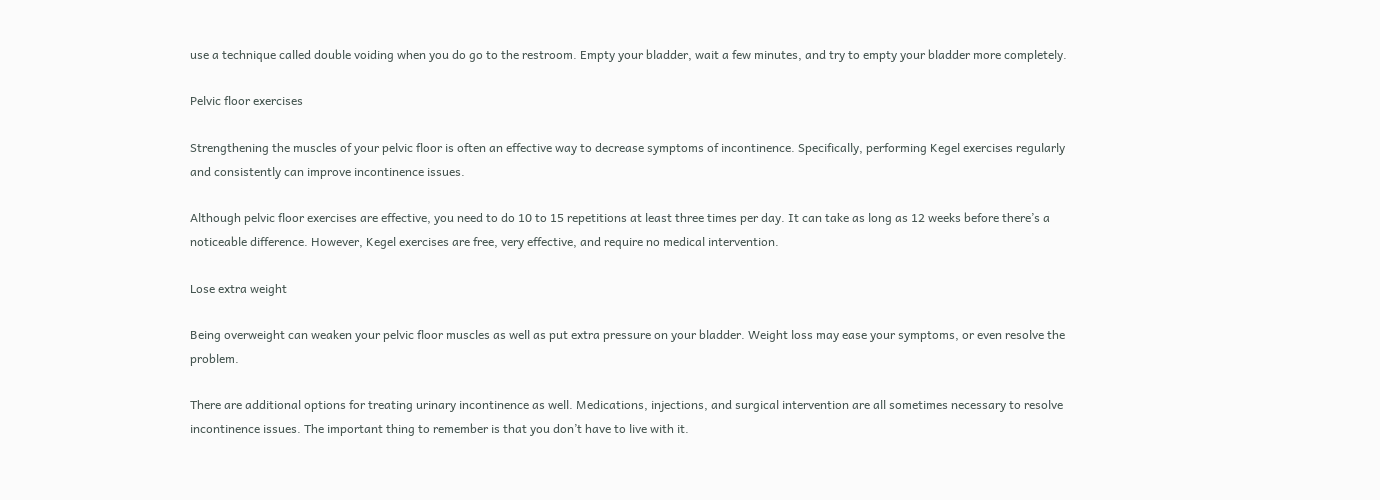use a technique called double voiding when you do go to the restroom. Empty your bladder, wait a few minutes, and try to empty your bladder more completely.

Pelvic floor exercises

Strengthening the muscles of your pelvic floor is often an effective way to decrease symptoms of incontinence. Specifically, performing Kegel exercises regularly and consistently can improve incontinence issues.

Although pelvic floor exercises are effective, you need to do 10 to 15 repetitions at least three times per day. It can take as long as 12 weeks before there’s a noticeable difference. However, Kegel exercises are free, very effective, and require no medical intervention.

Lose extra weight

Being overweight can weaken your pelvic floor muscles as well as put extra pressure on your bladder. Weight loss may ease your symptoms, or even resolve the problem.

There are additional options for treating urinary incontinence as well. Medications, injections, and surgical intervention are all sometimes necessary to resolve incontinence issues. The important thing to remember is that you don’t have to live with it.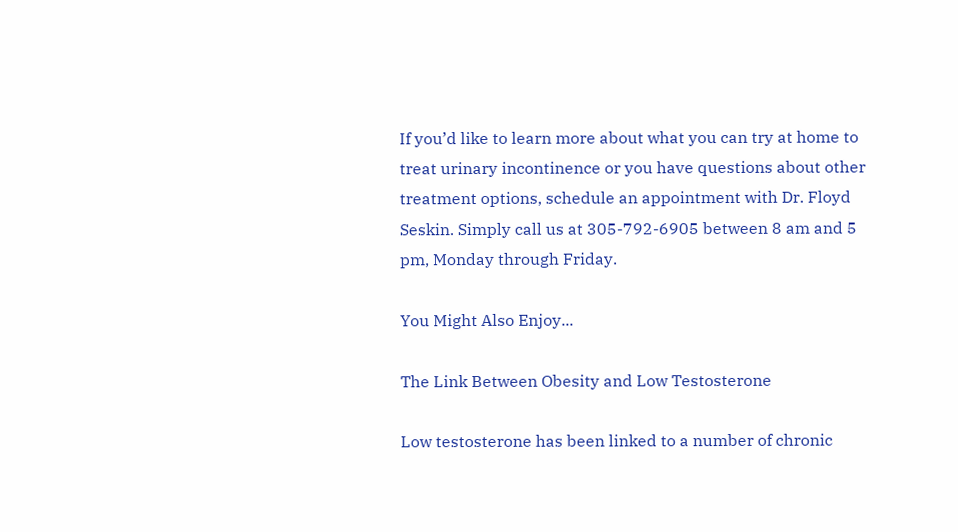If you’d like to learn more about what you can try at home to treat urinary incontinence or you have questions about other treatment options, schedule an appointment with Dr. Floyd Seskin. Simply call us at 305-792-6905 between 8 am and 5 pm, Monday through Friday.

You Might Also Enjoy...

The Link Between Obesity and Low Testosterone

Low testosterone has been linked to a number of chronic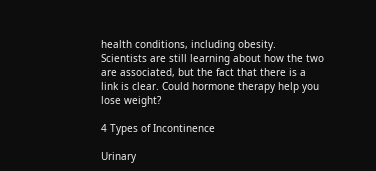health conditions, including obesity. Scientists are still learning about how the two are associated, but the fact that there is a link is clear. Could hormone therapy help you lose weight?

4 Types of Incontinence

Urinary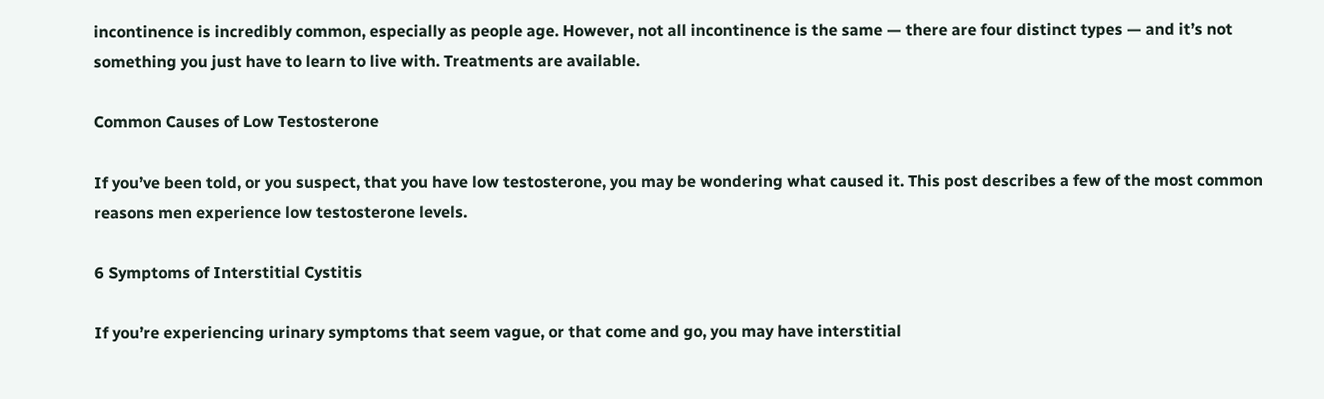incontinence is incredibly common, especially as people age. However, not all incontinence is the same — there are four distinct types — and it’s not something you just have to learn to live with. Treatments are available.

Common Causes of Low Testosterone

If you’ve been told, or you suspect, that you have low testosterone, you may be wondering what caused it. This post describes a few of the most common reasons men experience low testosterone levels.

6 Symptoms of Interstitial Cystitis

If you’re experiencing urinary symptoms that seem vague, or that come and go, you may have interstitial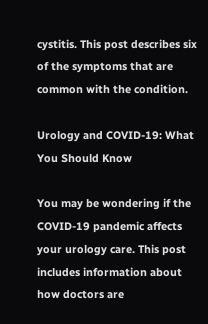cystitis. This post describes six of the symptoms that are common with the condition.

Urology and COVID-19: What You Should Know

You may be wondering if the COVID-19 pandemic affects your urology care. This post includes information about how doctors are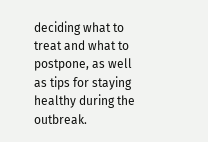deciding what to treat and what to postpone, as well as tips for staying healthy during the outbreak.